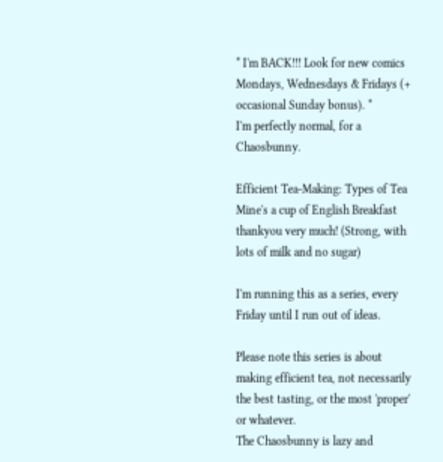* I'm BACK!!! Look for new comics Mondays, Wednesdays & Fridays (+ occasional Sunday bonus). *
I'm perfectly normal, for a Chaosbunny.

Efficient Tea-Making: Types of Tea
Mine's a cup of English Breakfast thankyou very much! (Strong, with lots of milk and no sugar)

I'm running this as a series, every Friday until I run out of ideas.

Please note this series is about making efficient tea, not necessarily the best tasting, or the most 'proper' or whatever.
The Chaosbunny is lazy and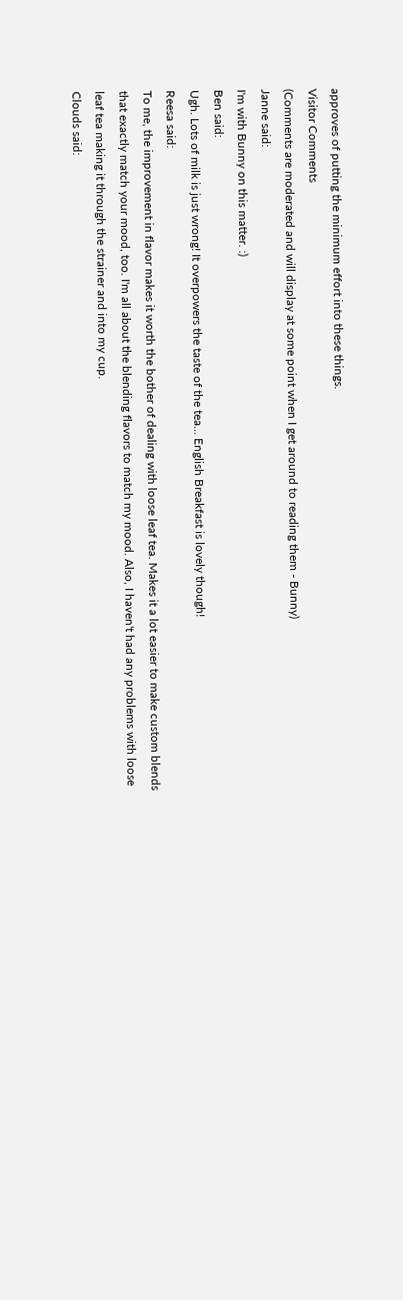approves of putting the minimum effort into these things.
Visitor Comments
(Comments are moderated and will display at some point when I get around to reading them - Bunny)
Janne said:
I'm with Bunny on this matter. :)
Ben said:
Ugh. Lots of milk is just wrong! It overpowers the taste of the tea... English Breakfast is lovely though!
Reesa said:
To me, the improvement in flavor makes it worth the bother of dealing with loose leaf tea. Makes it a lot easier to make custom blends that exactly match your mood, too. I'm all about the blending flavors to match my mood. Also, I haven't had any problems with loose leaf tea making it through the strainer and into my cup.
Clouds said: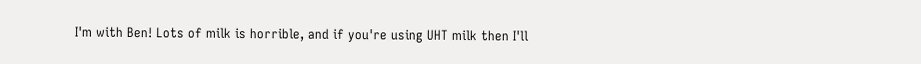I'm with Ben! Lots of milk is horrible, and if you're using UHT milk then I'll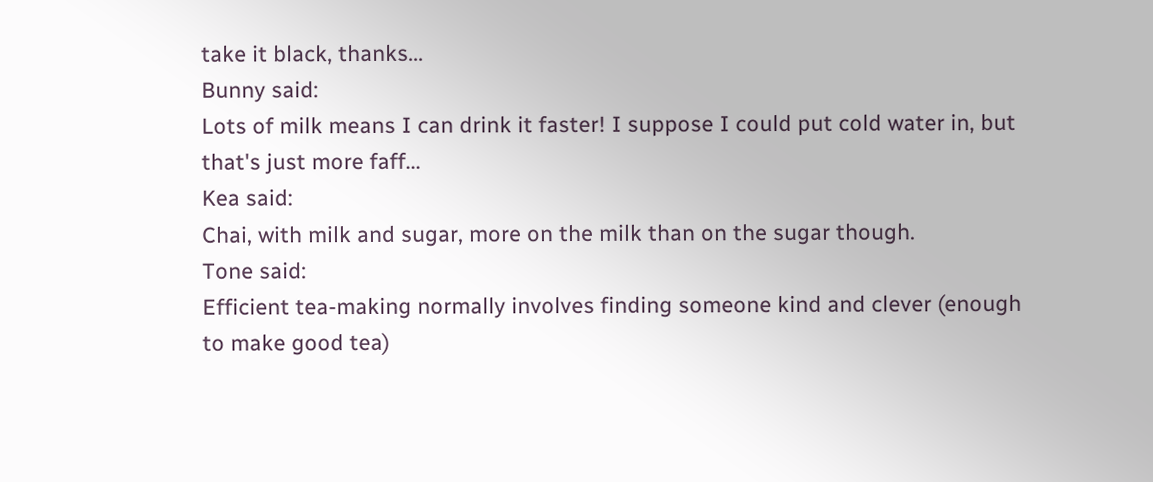take it black, thanks...
Bunny said:
Lots of milk means I can drink it faster! I suppose I could put cold water in, but that's just more faff...
Kea said:
Chai, with milk and sugar, more on the milk than on the sugar though.
Tone said:
Efficient tea-making normally involves finding someone kind and clever (enough to make good tea)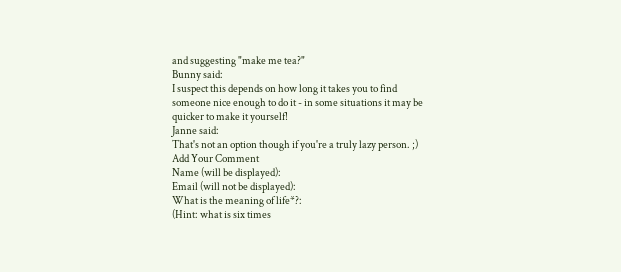and suggesting "make me tea?"
Bunny said:
I suspect this depends on how long it takes you to find someone nice enough to do it - in some situations it may be quicker to make it yourself!
Janne said:
That's not an option though if you're a truly lazy person. ;)
Add Your Comment
Name (will be displayed):
Email (will not be displayed):
What is the meaning of life*?:
(Hint: what is six times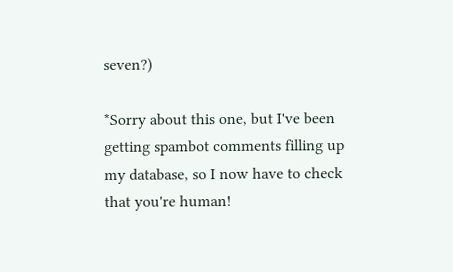seven?)

*Sorry about this one, but I've been getting spambot comments filling up my database, so I now have to check that you're human!